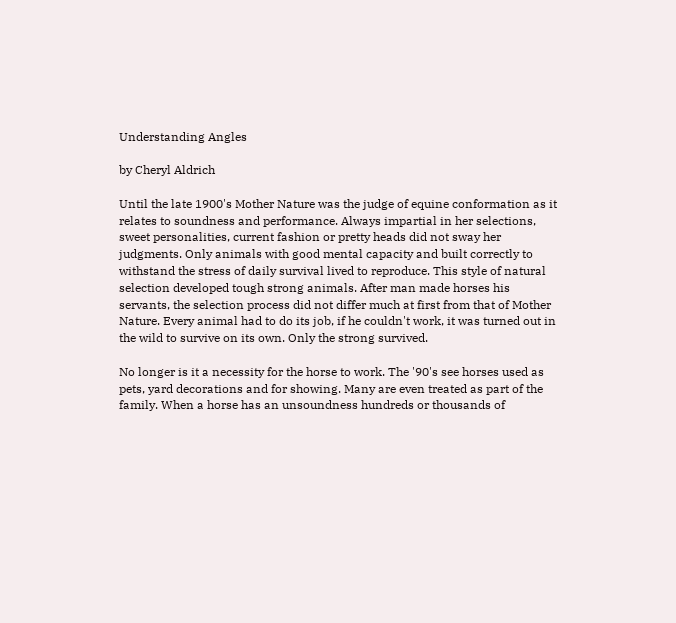Understanding Angles

by Cheryl Aldrich

Until the late 1900's Mother Nature was the judge of equine conformation as it relates to soundness and performance. Always impartial in her selections, sweet personalities, current fashion or pretty heads did not sway her judgments. Only animals with good mental capacity and built correctly to withstand the stress of daily survival lived to reproduce. This style of natural selection developed tough strong animals. After man made horses his servants, the selection process did not differ much at first from that of Mother Nature. Every animal had to do its job, if he couldn't work, it was turned out in the wild to survive on its own. Only the strong survived.

No longer is it a necessity for the horse to work. The '90's see horses used as pets, yard decorations and for showing. Many are even treated as part of the family. When a horse has an unsoundness hundreds or thousands of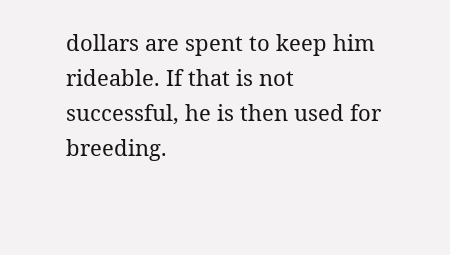dollars are spent to keep him rideable. If that is not successful, he is then used for breeding.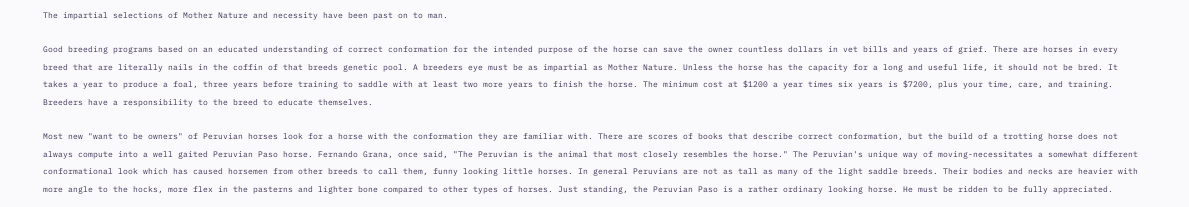The impartial selections of Mother Nature and necessity have been past on to man.

Good breeding programs based on an educated understanding of correct conformation for the intended purpose of the horse can save the owner countless dollars in vet bills and years of grief. There are horses in every breed that are literally nails in the coffin of that breeds genetic pool. A breeders eye must be as impartial as Mother Nature. Unless the horse has the capacity for a long and useful life, it should not be bred. It takes a year to produce a foal, three years before training to saddle with at least two more years to finish the horse. The minimum cost at $1200 a year times six years is $7200, plus your time, care, and training. Breeders have a responsibility to the breed to educate themselves.

Most new "want to be owners" of Peruvian horses look for a horse with the conformation they are familiar with. There are scores of books that describe correct conformation, but the build of a trotting horse does not always compute into a well gaited Peruvian Paso horse. Fernando Grana, once said, "The Peruvian is the animal that most closely resembles the horse." The Peruvian's unique way of moving-necessitates a somewhat different conformational look which has caused horsemen from other breeds to call them, funny looking little horses. In general Peruvians are not as tall as many of the light saddle breeds. Their bodies and necks are heavier with more angle to the hocks, more flex in the pasterns and lighter bone compared to other types of horses. Just standing, the Peruvian Paso is a rather ordinary looking horse. He must be ridden to be fully appreciated.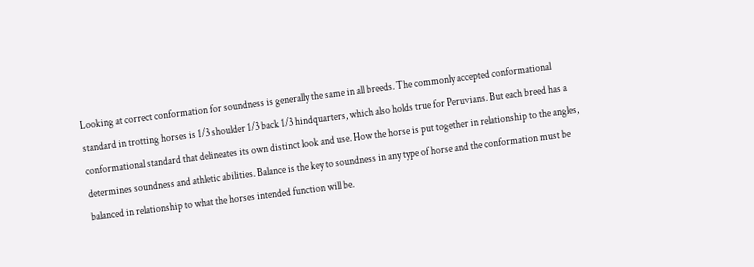Looking at correct conformation for soundness is generally the same in all breeds. The commonly accepted conformational standard in trotting horses is 1/3 shoulder 1/3 back 1/3 hindquarters, which also holds true for Peruvians. But each breed has a conformational standard that delineates its own distinct look and use. How the horse is put together in relationship to the angles, determines soundness and athletic abilities. Balance is the key to soundness in any type of horse and the conformation must be balanced in relationship to what the horses intended function will be.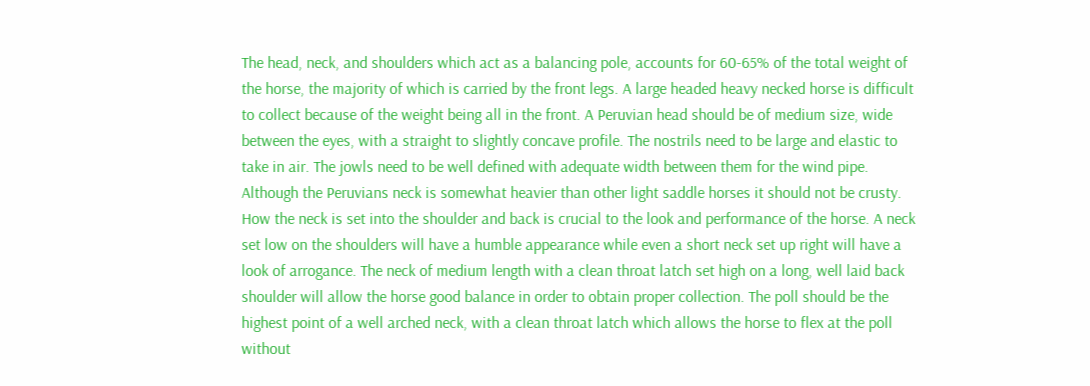The head, neck, and shoulders which act as a balancing pole, accounts for 60-65% of the total weight of the horse, the majority of which is carried by the front legs. A large headed heavy necked horse is difficult to collect because of the weight being all in the front. A Peruvian head should be of medium size, wide between the eyes, with a straight to slightly concave profile. The nostrils need to be large and elastic to take in air. The jowls need to be well defined with adequate width between them for the wind pipe. Although the Peruvians neck is somewhat heavier than other light saddle horses it should not be crusty. How the neck is set into the shoulder and back is crucial to the look and performance of the horse. A neck set low on the shoulders will have a humble appearance while even a short neck set up right will have a look of arrogance. The neck of medium length with a clean throat latch set high on a long, well laid back shoulder will allow the horse good balance in order to obtain proper collection. The poll should be the highest point of a well arched neck, with a clean throat latch which allows the horse to flex at the poll without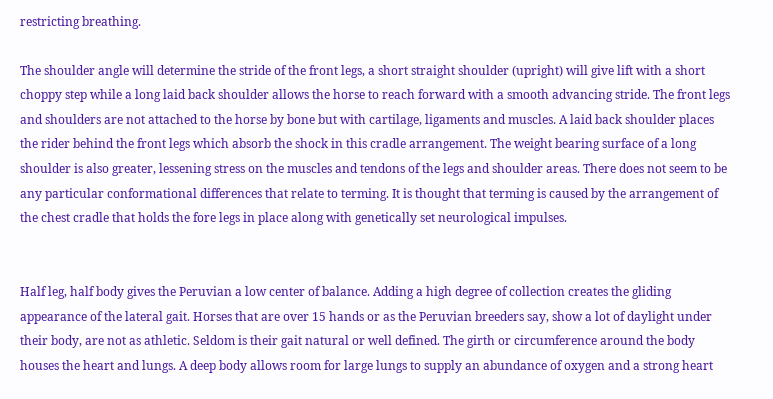restricting breathing.

The shoulder angle will determine the stride of the front legs, a short straight shoulder (upright) will give lift with a short choppy step while a long laid back shoulder allows the horse to reach forward with a smooth advancing stride. The front legs and shoulders are not attached to the horse by bone but with cartilage, ligaments and muscles. A laid back shoulder places the rider behind the front legs which absorb the shock in this cradle arrangement. The weight bearing surface of a long shoulder is also greater, lessening stress on the muscles and tendons of the legs and shoulder areas. There does not seem to be any particular conformational differences that relate to terming. It is thought that terming is caused by the arrangement of the chest cradle that holds the fore legs in place along with genetically set neurological impulses.


Half leg, half body gives the Peruvian a low center of balance. Adding a high degree of collection creates the gliding appearance of the lateral gait. Horses that are over 15 hands or as the Peruvian breeders say, show a lot of daylight under their body, are not as athletic. Seldom is their gait natural or well defined. The girth or circumference around the body houses the heart and lungs. A deep body allows room for large lungs to supply an abundance of oxygen and a strong heart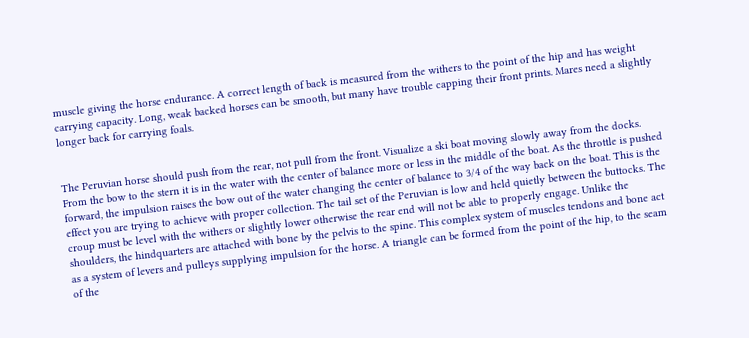muscle giving the horse endurance. A correct length of back is measured from the withers to the point of the hip and has weight carrying capacity. Long, weak backed horses can be smooth, but many have trouble capping their front prints. Mares need a slightly longer back for carrying foals.


The Peruvian horse should push from the rear, not pull from the front. Visualize a ski boat moving slowly away from the docks. From the bow to the stern it is in the water with the center of balance more or less in the middle of the boat. As the throttle is pushed forward, the impulsion raises the bow out of the water changing the center of balance to 3/4 of the way back on the boat. This is the effect you are trying to achieve with proper collection. The tail set of the Peruvian is low and held quietly between the buttocks. The croup must be level with the withers or slightly lower otherwise the rear end will not be able to properly engage. Unlike the shoulders, the hindquarters are attached with bone by the pelvis to the spine. This complex system of muscles tendons and bone act as a system of levers and pulleys supplying impulsion for the horse. A triangle can be formed from the point of the hip, to the seam of the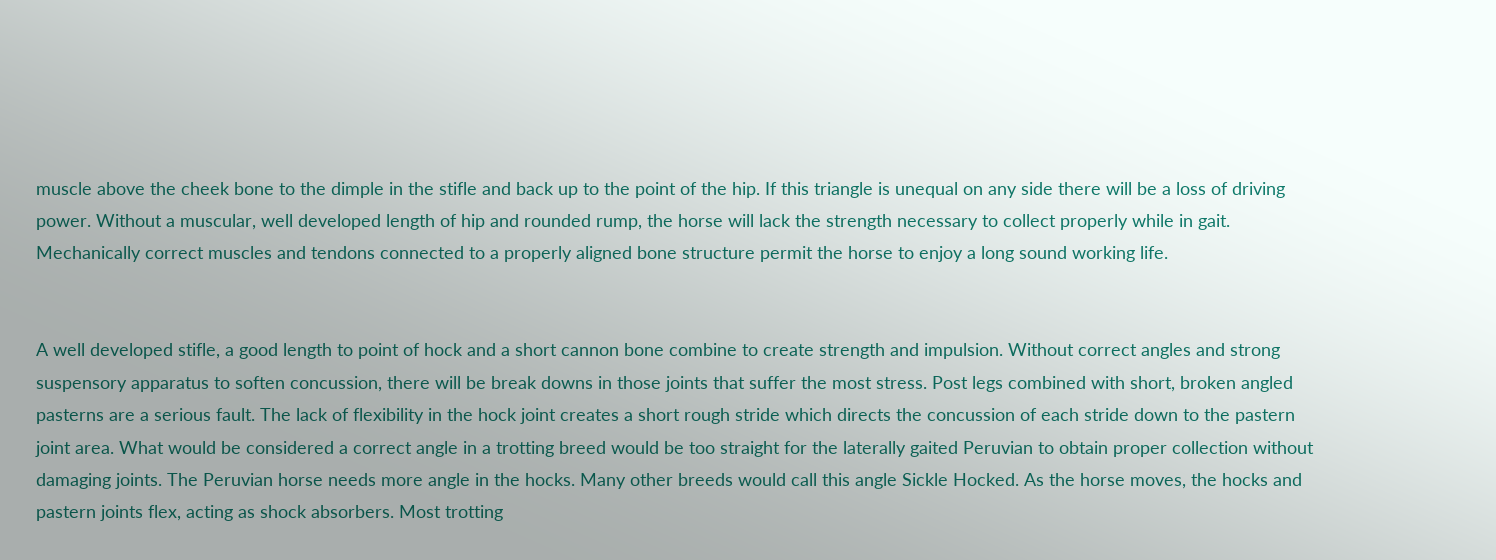muscle above the cheek bone to the dimple in the stifle and back up to the point of the hip. If this triangle is unequal on any side there will be a loss of driving power. Without a muscular, well developed length of hip and rounded rump, the horse will lack the strength necessary to collect properly while in gait. Mechanically correct muscles and tendons connected to a properly aligned bone structure permit the horse to enjoy a long sound working life.


A well developed stifle, a good length to point of hock and a short cannon bone combine to create strength and impulsion. Without correct angles and strong suspensory apparatus to soften concussion, there will be break downs in those joints that suffer the most stress. Post legs combined with short, broken angled pasterns are a serious fault. The lack of flexibility in the hock joint creates a short rough stride which directs the concussion of each stride down to the pastern joint area. What would be considered a correct angle in a trotting breed would be too straight for the laterally gaited Peruvian to obtain proper collection without damaging joints. The Peruvian horse needs more angle in the hocks. Many other breeds would call this angle Sickle Hocked. As the horse moves, the hocks and pastern joints flex, acting as shock absorbers. Most trotting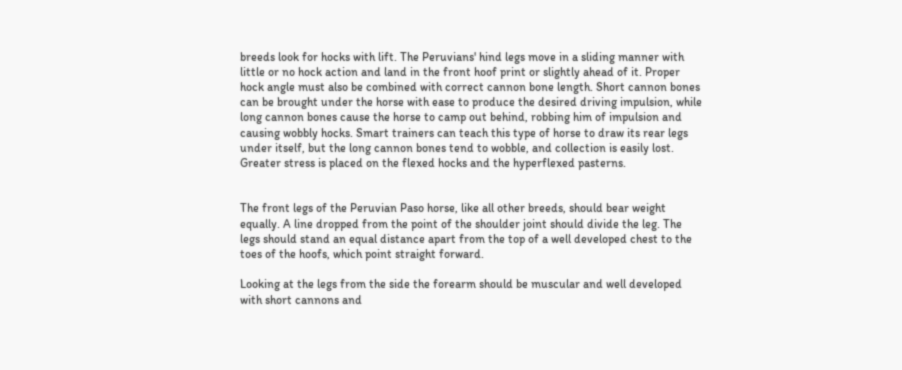breeds look for hocks with lift. The Peruvians' hind legs move in a sliding manner with little or no hock action and land in the front hoof print or slightly ahead of it. Proper hock angle must also be combined with correct cannon bone length. Short cannon bones can be brought under the horse with ease to produce the desired driving impulsion, while long cannon bones cause the horse to camp out behind, robbing him of impulsion and causing wobbly hocks. Smart trainers can teach this type of horse to draw its rear legs under itself, but the long cannon bones tend to wobble, and collection is easily lost. Greater stress is placed on the flexed hocks and the hyperflexed pasterns.


The front legs of the Peruvian Paso horse, like all other breeds, should bear weight equally. A line dropped from the point of the shoulder joint should divide the leg. The legs should stand an equal distance apart from the top of a well developed chest to the toes of the hoofs, which point straight forward.

Looking at the legs from the side the forearm should be muscular and well developed with short cannons and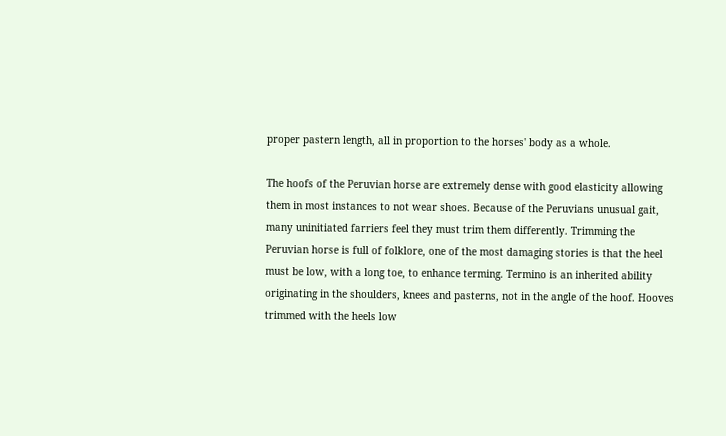proper pastern length, all in proportion to the horses' body as a whole.

The hoofs of the Peruvian horse are extremely dense with good elasticity allowing them in most instances to not wear shoes. Because of the Peruvians unusual gait, many uninitiated farriers feel they must trim them differently. Trimming the Peruvian horse is full of folklore, one of the most damaging stories is that the heel must be low, with a long toe, to enhance terming. Termino is an inherited ability originating in the shoulders, knees and pasterns, not in the angle of the hoof. Hooves trimmed with the heels low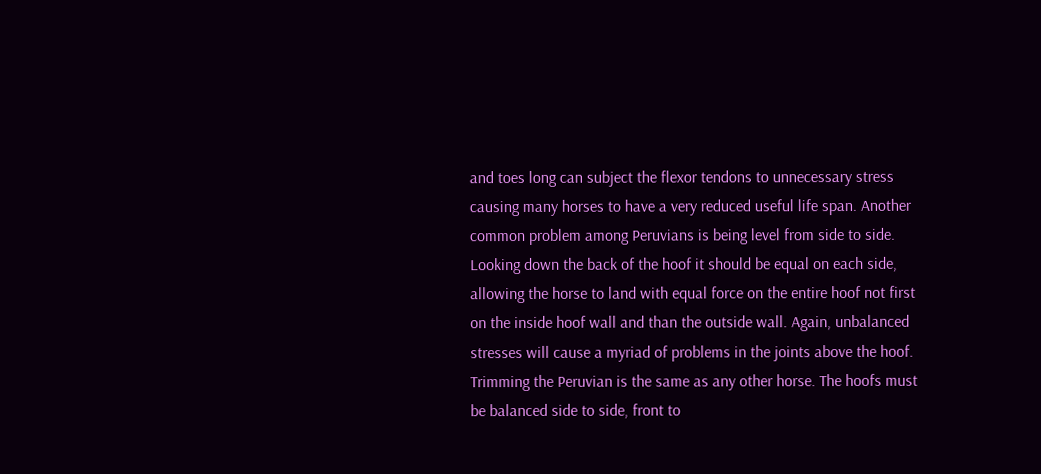and toes long can subject the flexor tendons to unnecessary stress causing many horses to have a very reduced useful life span. Another common problem among Peruvians is being level from side to side. Looking down the back of the hoof it should be equal on each side, allowing the horse to land with equal force on the entire hoof not first on the inside hoof wall and than the outside wall. Again, unbalanced stresses will cause a myriad of problems in the joints above the hoof. Trimming the Peruvian is the same as any other horse. The hoofs must be balanced side to side, front to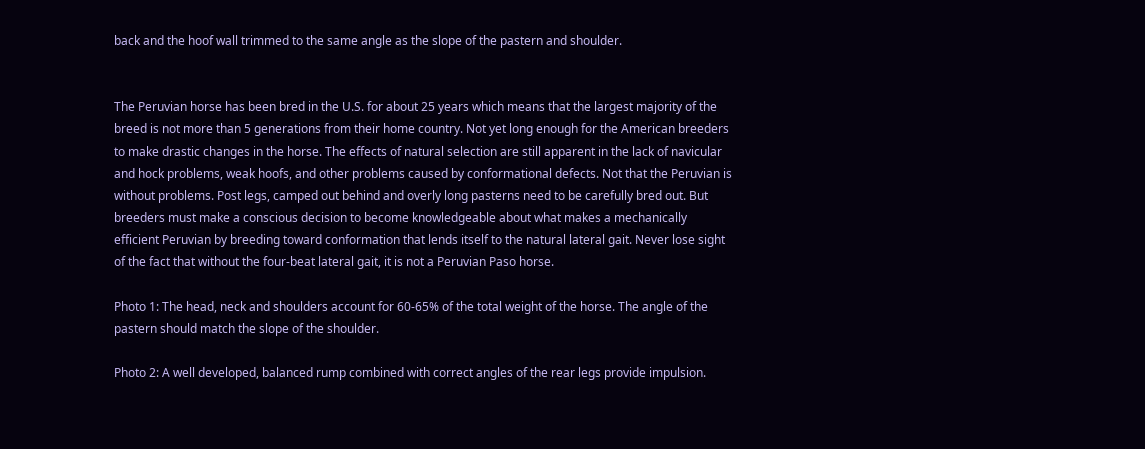back and the hoof wall trimmed to the same angle as the slope of the pastern and shoulder.


The Peruvian horse has been bred in the U.S. for about 25 years which means that the largest majority of the breed is not more than 5 generations from their home country. Not yet long enough for the American breeders to make drastic changes in the horse. The effects of natural selection are still apparent in the lack of navicular and hock problems, weak hoofs, and other problems caused by conformational defects. Not that the Peruvian is without problems. Post legs, camped out behind and overly long pasterns need to be carefully bred out. But breeders must make a conscious decision to become knowledgeable about what makes a mechanically efficient Peruvian by breeding toward conformation that lends itself to the natural lateral gait. Never lose sight of the fact that without the four-beat lateral gait, it is not a Peruvian Paso horse.

Photo 1: The head, neck and shoulders account for 60-65% of the total weight of the horse. The angle of the pastern should match the slope of the shoulder.

Photo 2: A well developed, balanced rump combined with correct angles of the rear legs provide impulsion.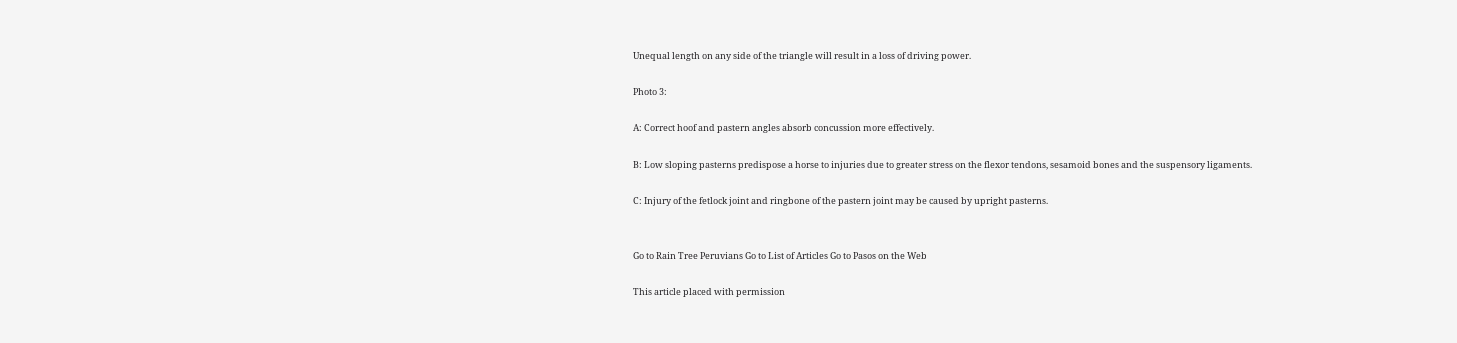Unequal length on any side of the triangle will result in a loss of driving power.

Photo 3:

A: Correct hoof and pastern angles absorb concussion more effectively.

B: Low sloping pasterns predispose a horse to injuries due to greater stress on the flexor tendons, sesamoid bones and the suspensory ligaments.

C: Injury of the fetlock joint and ringbone of the pastern joint may be caused by upright pasterns.


Go to Rain Tree Peruvians Go to List of Articles Go to Pasos on the Web

This article placed with permission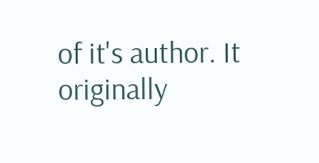of it's author. It originally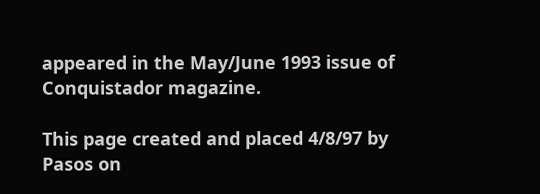appeared in the May/June 1993 issue of Conquistador magazine.

This page created and placed 4/8/97 by Pasos on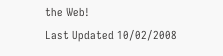the Web!
Last Updated 10/02/2008